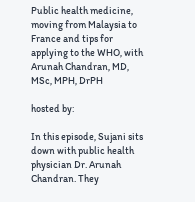Public health medicine, moving from Malaysia to France and tips for applying to the WHO, with Arunah Chandran, MD, MSc, MPH, DrPH

hosted by:

In this episode, Sujani sits down with public health physician Dr. Arunah Chandran. They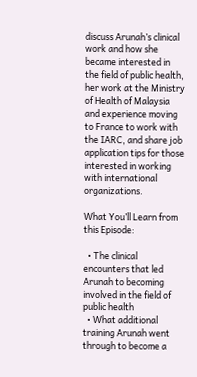discuss Arunah’s clinical work and how she became interested in the field of public health, her work at the Ministry of Health of Malaysia and experience moving to France to work with the IARC, and share job application tips for those interested in working with international organizations.

What You’ll Learn from this Episode:

  • The clinical encounters that led Arunah to becoming involved in the field of public health
  • What additional training Arunah went through to become a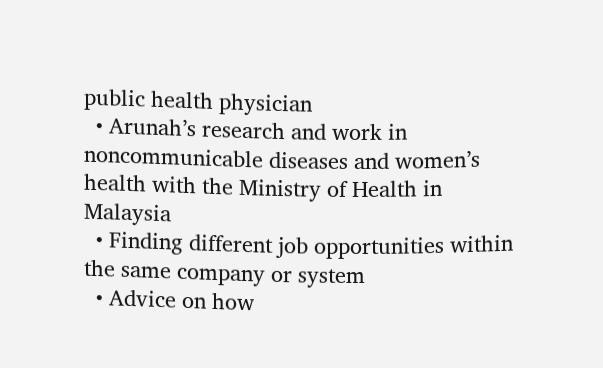public health physician
  • Arunah’s research and work in noncommunicable diseases and women’s health with the Ministry of Health in Malaysia
  • Finding different job opportunities within the same company or system
  • Advice on how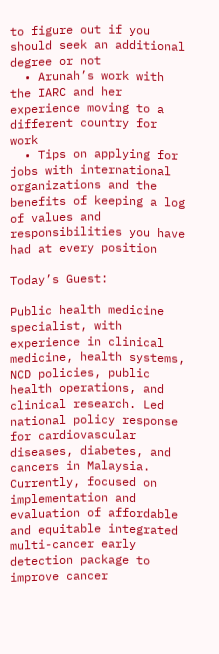to figure out if you should seek an additional degree or not
  • Arunah’s work with the IARC and her experience moving to a different country for work
  • Tips on applying for jobs with international organizations and the benefits of keeping a log of values and responsibilities you have had at every position

Today’s Guest:

Public health medicine specialist, with experience in clinical medicine, health systems, NCD policies, public health operations, and clinical research. Led national policy response for cardiovascular diseases, diabetes, and cancers in Malaysia. Currently, focused on implementation and evaluation of affordable and equitable integrated multi-cancer early detection package to improve cancer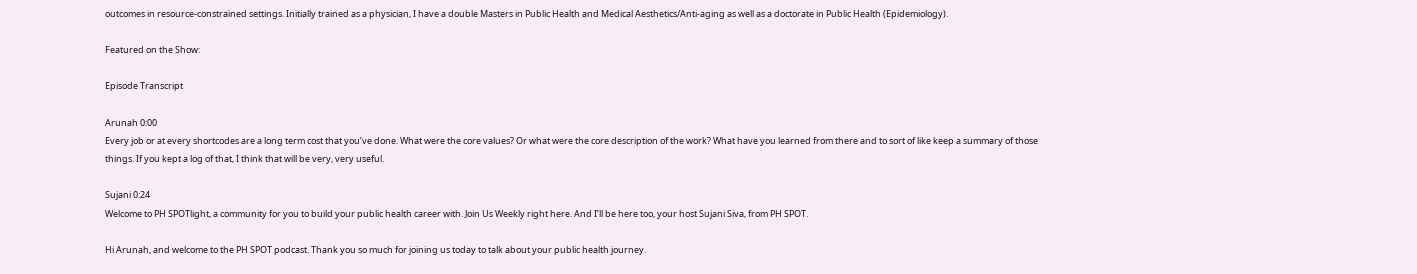outcomes in resource-constrained settings. Initially trained as a physician, I have a double Masters in Public Health and Medical Aesthetics/Anti-aging as well as a doctorate in Public Health (Epidemiology).

Featured on the Show:

Episode Transcript

Arunah 0:00
Every job or at every shortcodes are a long term cost that you’ve done. What were the core values? Or what were the core description of the work? What have you learned from there and to sort of like keep a summary of those things. If you kept a log of that, I think that will be very, very useful.

Sujani 0:24
Welcome to PH SPOTlight, a community for you to build your public health career with. Join Us Weekly right here. And I’ll be here too, your host Sujani Siva, from PH SPOT.

Hi Arunah, and welcome to the PH SPOT podcast. Thank you so much for joining us today to talk about your public health journey.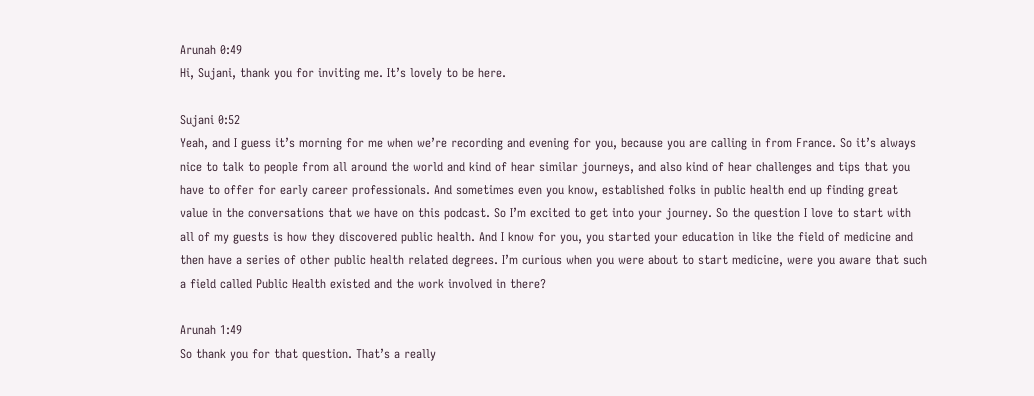Arunah 0:49
Hi, Sujani, thank you for inviting me. It’s lovely to be here.

Sujani 0:52
Yeah, and I guess it’s morning for me when we’re recording and evening for you, because you are calling in from France. So it’s always nice to talk to people from all around the world and kind of hear similar journeys, and also kind of hear challenges and tips that you have to offer for early career professionals. And sometimes even you know, established folks in public health end up finding great value in the conversations that we have on this podcast. So I’m excited to get into your journey. So the question I love to start with all of my guests is how they discovered public health. And I know for you, you started your education in like the field of medicine and then have a series of other public health related degrees. I’m curious when you were about to start medicine, were you aware that such a field called Public Health existed and the work involved in there?

Arunah 1:49
So thank you for that question. That’s a really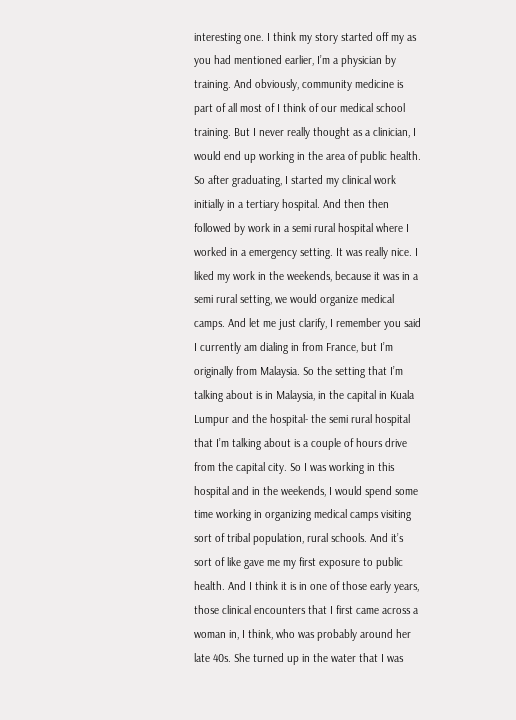interesting one. I think my story started off my as you had mentioned earlier, I’m a physician by training. And obviously, community medicine is part of all most of I think of our medical school training. But I never really thought as a clinician, I would end up working in the area of public health. So after graduating, I started my clinical work initially in a tertiary hospital. And then then followed by work in a semi rural hospital where I worked in a emergency setting. It was really nice. I liked my work in the weekends, because it was in a semi rural setting, we would organize medical camps. And let me just clarify, I remember you said I currently am dialing in from France, but I’m originally from Malaysia. So the setting that I’m talking about is in Malaysia, in the capital in Kuala Lumpur and the hospital- the semi rural hospital that I’m talking about is a couple of hours drive from the capital city. So I was working in this hospital and in the weekends, I would spend some time working in organizing medical camps visiting sort of tribal population, rural schools. And it’s sort of like gave me my first exposure to public health. And I think it is in one of those early years, those clinical encounters that I first came across a woman in, I think, who was probably around her late 40s. She turned up in the water that I was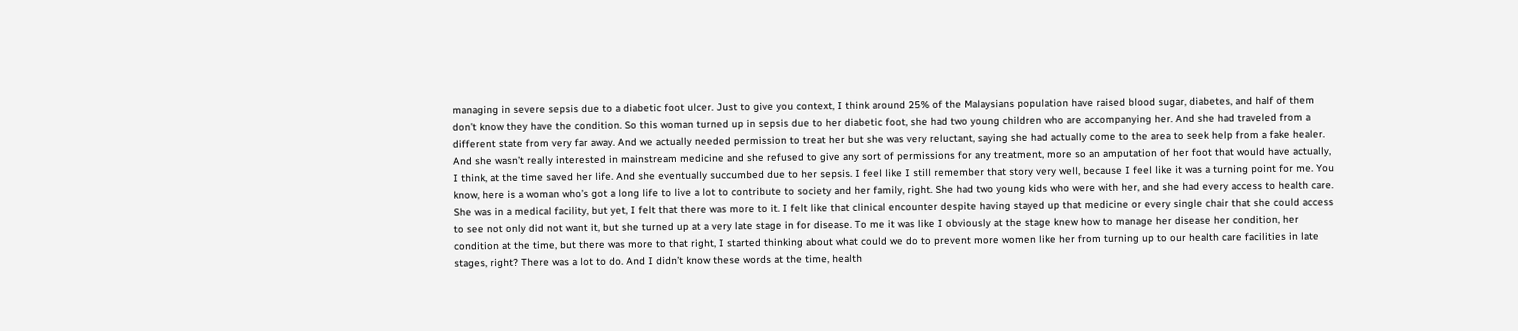managing in severe sepsis due to a diabetic foot ulcer. Just to give you context, I think around 25% of the Malaysians population have raised blood sugar, diabetes, and half of them don’t know they have the condition. So this woman turned up in sepsis due to her diabetic foot, she had two young children who are accompanying her. And she had traveled from a different state from very far away. And we actually needed permission to treat her but she was very reluctant, saying she had actually come to the area to seek help from a fake healer. And she wasn’t really interested in mainstream medicine and she refused to give any sort of permissions for any treatment, more so an amputation of her foot that would have actually, I think, at the time saved her life. And she eventually succumbed due to her sepsis. I feel like I still remember that story very well, because I feel like it was a turning point for me. You know, here is a woman who’s got a long life to live a lot to contribute to society and her family, right. She had two young kids who were with her, and she had every access to health care. She was in a medical facility, but yet, I felt that there was more to it. I felt like that clinical encounter despite having stayed up that medicine or every single chair that she could access to see not only did not want it, but she turned up at a very late stage in for disease. To me it was like I obviously at the stage knew how to manage her disease her condition, her condition at the time, but there was more to that right, I started thinking about what could we do to prevent more women like her from turning up to our health care facilities in late stages, right? There was a lot to do. And I didn’t know these words at the time, health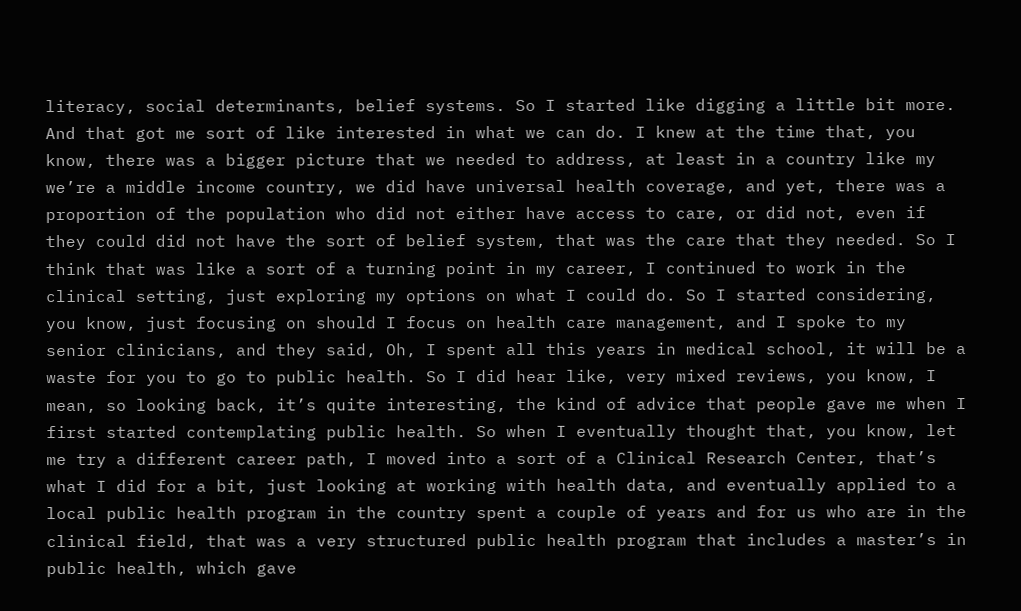literacy, social determinants, belief systems. So I started like digging a little bit more. And that got me sort of like interested in what we can do. I knew at the time that, you know, there was a bigger picture that we needed to address, at least in a country like my we’re a middle income country, we did have universal health coverage, and yet, there was a proportion of the population who did not either have access to care, or did not, even if they could did not have the sort of belief system, that was the care that they needed. So I think that was like a sort of a turning point in my career, I continued to work in the clinical setting, just exploring my options on what I could do. So I started considering, you know, just focusing on should I focus on health care management, and I spoke to my senior clinicians, and they said, Oh, I spent all this years in medical school, it will be a waste for you to go to public health. So I did hear like, very mixed reviews, you know, I mean, so looking back, it’s quite interesting, the kind of advice that people gave me when I first started contemplating public health. So when I eventually thought that, you know, let me try a different career path, I moved into a sort of a Clinical Research Center, that’s what I did for a bit, just looking at working with health data, and eventually applied to a local public health program in the country spent a couple of years and for us who are in the clinical field, that was a very structured public health program that includes a master’s in public health, which gave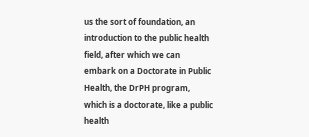us the sort of foundation, an introduction to the public health field, after which we can embark on a Doctorate in Public Health, the DrPH program, which is a doctorate, like a public health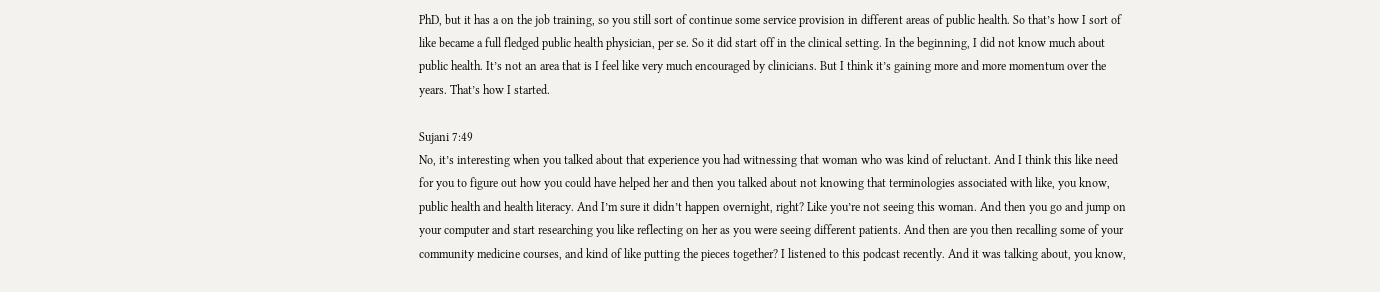PhD, but it has a on the job training, so you still sort of continue some service provision in different areas of public health. So that’s how I sort of like became a full fledged public health physician, per se. So it did start off in the clinical setting. In the beginning, I did not know much about public health. It’s not an area that is I feel like very much encouraged by clinicians. But I think it’s gaining more and more momentum over the years. That’s how I started.

Sujani 7:49
No, it’s interesting when you talked about that experience you had witnessing that woman who was kind of reluctant. And I think this like need for you to figure out how you could have helped her and then you talked about not knowing that terminologies associated with like, you know, public health and health literacy. And I’m sure it didn’t happen overnight, right? Like you’re not seeing this woman. And then you go and jump on your computer and start researching you like reflecting on her as you were seeing different patients. And then are you then recalling some of your community medicine courses, and kind of like putting the pieces together? I listened to this podcast recently. And it was talking about, you know,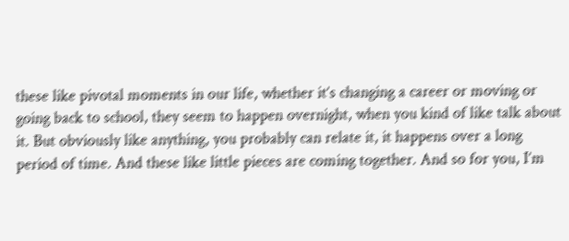these like pivotal moments in our life, whether it’s changing a career or moving or going back to school, they seem to happen overnight, when you kind of like talk about it. But obviously like anything, you probably can relate it, it happens over a long period of time. And these like little pieces are coming together. And so for you, I’m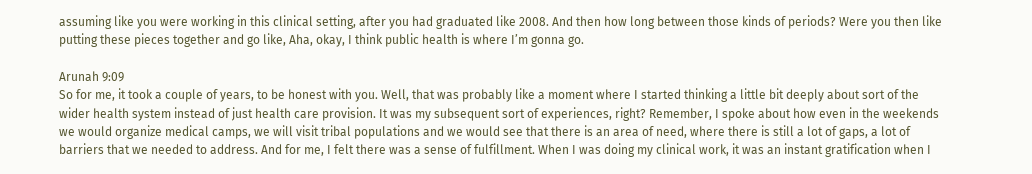assuming like you were working in this clinical setting, after you had graduated like 2008. And then how long between those kinds of periods? Were you then like putting these pieces together and go like, Aha, okay, I think public health is where I’m gonna go.

Arunah 9:09
So for me, it took a couple of years, to be honest with you. Well, that was probably like a moment where I started thinking a little bit deeply about sort of the wider health system instead of just health care provision. It was my subsequent sort of experiences, right? Remember, I spoke about how even in the weekends we would organize medical camps, we will visit tribal populations and we would see that there is an area of need, where there is still a lot of gaps, a lot of barriers that we needed to address. And for me, I felt there was a sense of fulfillment. When I was doing my clinical work, it was an instant gratification when I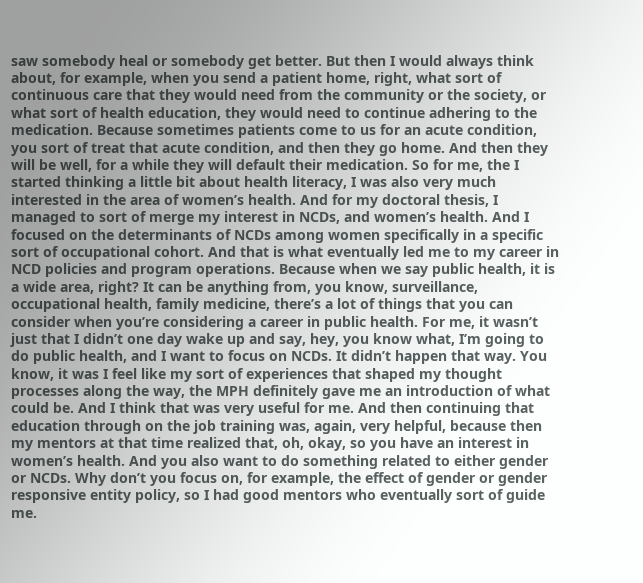saw somebody heal or somebody get better. But then I would always think about, for example, when you send a patient home, right, what sort of continuous care that they would need from the community or the society, or what sort of health education, they would need to continue adhering to the medication. Because sometimes patients come to us for an acute condition, you sort of treat that acute condition, and then they go home. And then they will be well, for a while they will default their medication. So for me, the I started thinking a little bit about health literacy, I was also very much interested in the area of women’s health. And for my doctoral thesis, I managed to sort of merge my interest in NCDs, and women’s health. And I focused on the determinants of NCDs among women specifically in a specific sort of occupational cohort. And that is what eventually led me to my career in NCD policies and program operations. Because when we say public health, it is a wide area, right? It can be anything from, you know, surveillance, occupational health, family medicine, there’s a lot of things that you can consider when you’re considering a career in public health. For me, it wasn’t just that I didn’t one day wake up and say, hey, you know what, I’m going to do public health, and I want to focus on NCDs. It didn’t happen that way. You know, it was I feel like my sort of experiences that shaped my thought processes along the way, the MPH definitely gave me an introduction of what could be. And I think that was very useful for me. And then continuing that education through on the job training was, again, very helpful, because then my mentors at that time realized that, oh, okay, so you have an interest in women’s health. And you also want to do something related to either gender or NCDs. Why don’t you focus on, for example, the effect of gender or gender responsive entity policy, so I had good mentors who eventually sort of guide me.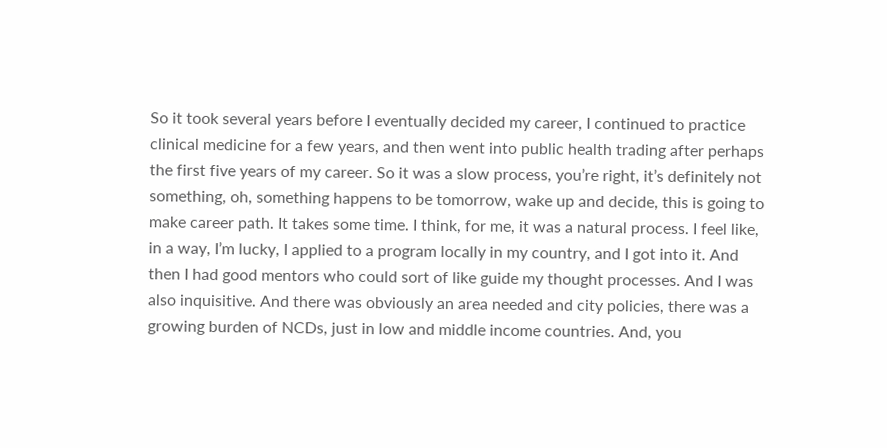So it took several years before I eventually decided my career, I continued to practice clinical medicine for a few years, and then went into public health trading after perhaps the first five years of my career. So it was a slow process, you’re right, it’s definitely not something, oh, something happens to be tomorrow, wake up and decide, this is going to make career path. It takes some time. I think, for me, it was a natural process. I feel like, in a way, I’m lucky, I applied to a program locally in my country, and I got into it. And then I had good mentors who could sort of like guide my thought processes. And I was also inquisitive. And there was obviously an area needed and city policies, there was a growing burden of NCDs, just in low and middle income countries. And, you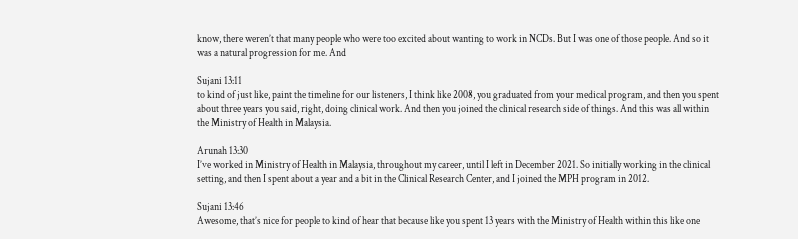know, there weren’t that many people who were too excited about wanting to work in NCDs. But I was one of those people. And so it was a natural progression for me. And

Sujani 13:11
to kind of just like, paint the timeline for our listeners, I think like 2008, you graduated from your medical program, and then you spent about three years you said, right, doing clinical work. And then you joined the clinical research side of things. And this was all within the Ministry of Health in Malaysia.

Arunah 13:30
I’ve worked in Ministry of Health in Malaysia, throughout my career, until I left in December 2021. So initially working in the clinical setting, and then I spent about a year and a bit in the Clinical Research Center, and I joined the MPH program in 2012.

Sujani 13:46
Awesome, that’s nice for people to kind of hear that because like you spent 13 years with the Ministry of Health within this like one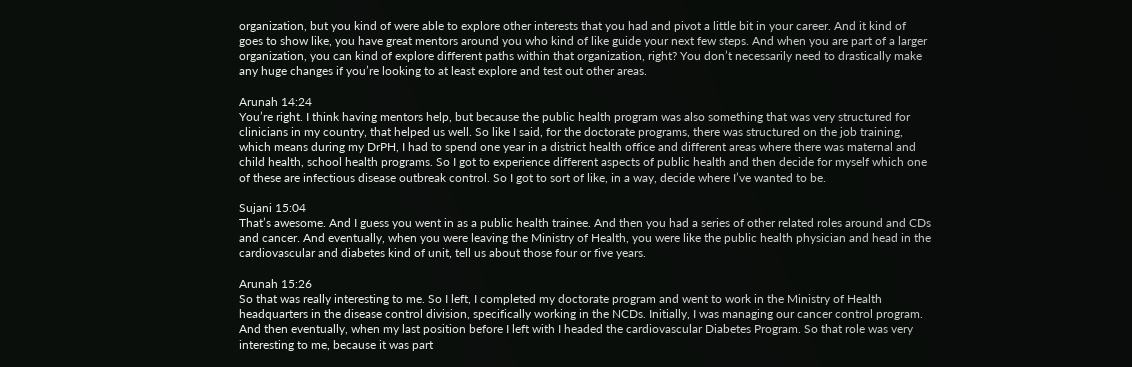organization, but you kind of were able to explore other interests that you had and pivot a little bit in your career. And it kind of goes to show like, you have great mentors around you who kind of like guide your next few steps. And when you are part of a larger organization, you can kind of explore different paths within that organization, right? You don’t necessarily need to drastically make any huge changes if you’re looking to at least explore and test out other areas.

Arunah 14:24
You’re right. I think having mentors help, but because the public health program was also something that was very structured for clinicians in my country, that helped us well. So like I said, for the doctorate programs, there was structured on the job training, which means during my DrPH, I had to spend one year in a district health office and different areas where there was maternal and child health, school health programs. So I got to experience different aspects of public health and then decide for myself which one of these are infectious disease outbreak control. So I got to sort of like, in a way, decide where I’ve wanted to be.

Sujani 15:04
That’s awesome. And I guess you went in as a public health trainee. And then you had a series of other related roles around and CDs and cancer. And eventually, when you were leaving the Ministry of Health, you were like the public health physician and head in the cardiovascular and diabetes kind of unit, tell us about those four or five years.

Arunah 15:26
So that was really interesting to me. So I left, I completed my doctorate program and went to work in the Ministry of Health headquarters in the disease control division, specifically working in the NCDs. Initially, I was managing our cancer control program. And then eventually, when my last position before I left with I headed the cardiovascular Diabetes Program. So that role was very interesting to me, because it was part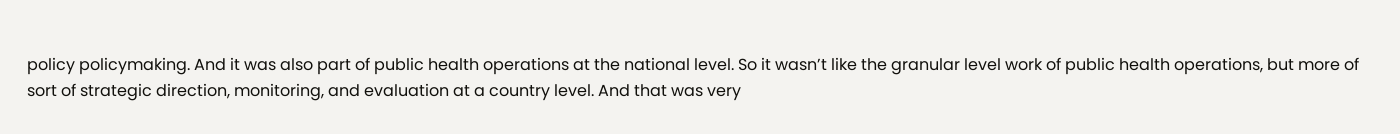policy policymaking. And it was also part of public health operations at the national level. So it wasn’t like the granular level work of public health operations, but more of sort of strategic direction, monitoring, and evaluation at a country level. And that was very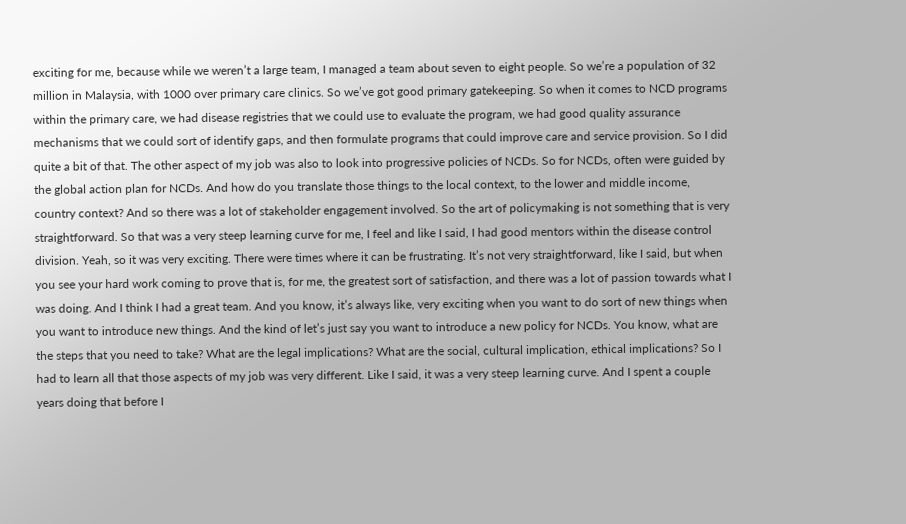exciting for me, because while we weren’t a large team, I managed a team about seven to eight people. So we’re a population of 32 million in Malaysia, with 1000 over primary care clinics. So we’ve got good primary gatekeeping. So when it comes to NCD programs within the primary care, we had disease registries that we could use to evaluate the program, we had good quality assurance mechanisms that we could sort of identify gaps, and then formulate programs that could improve care and service provision. So I did quite a bit of that. The other aspect of my job was also to look into progressive policies of NCDs. So for NCDs, often were guided by the global action plan for NCDs. And how do you translate those things to the local context, to the lower and middle income, country context? And so there was a lot of stakeholder engagement involved. So the art of policymaking is not something that is very straightforward. So that was a very steep learning curve for me, I feel and like I said, I had good mentors within the disease control division. Yeah, so it was very exciting. There were times where it can be frustrating. It’s not very straightforward, like I said, but when you see your hard work coming to prove that is, for me, the greatest sort of satisfaction, and there was a lot of passion towards what I was doing. And I think I had a great team. And you know, it’s always like, very exciting when you want to do sort of new things when you want to introduce new things. And the kind of let’s just say you want to introduce a new policy for NCDs. You know, what are the steps that you need to take? What are the legal implications? What are the social, cultural implication, ethical implications? So I had to learn all that those aspects of my job was very different. Like I said, it was a very steep learning curve. And I spent a couple years doing that before I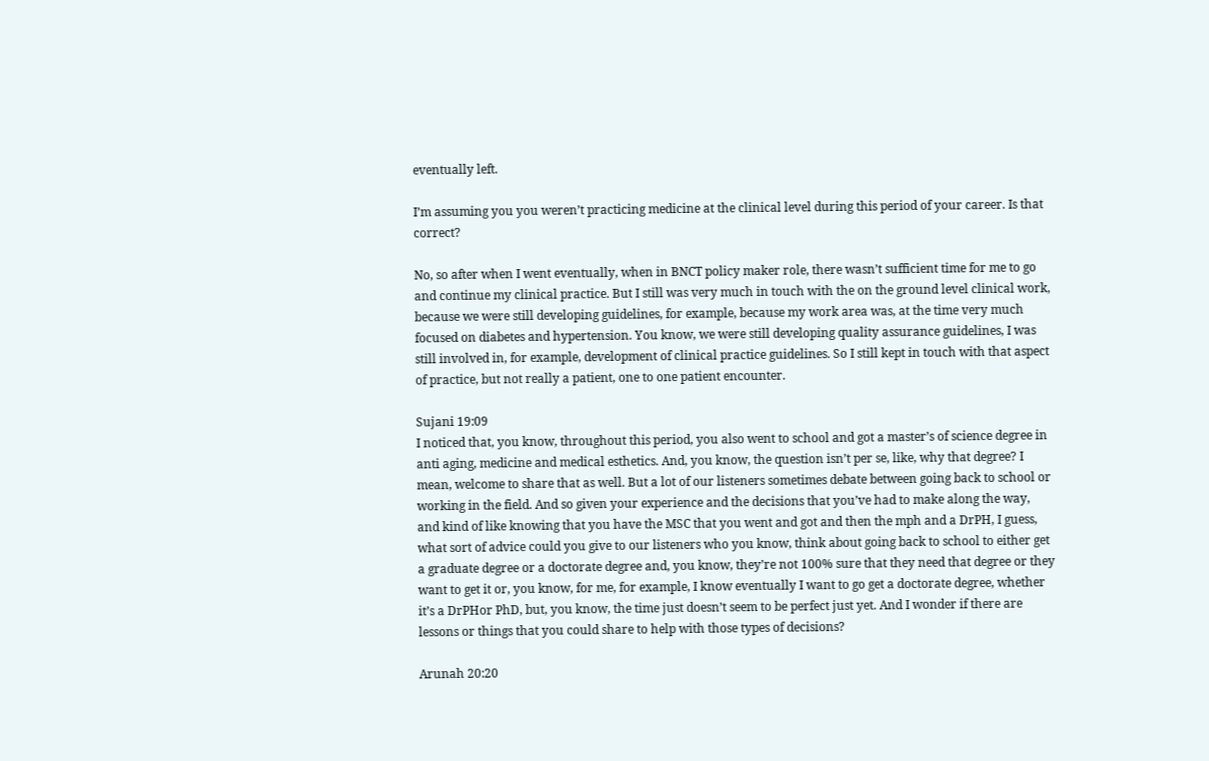eventually left.

I’m assuming you you weren’t practicing medicine at the clinical level during this period of your career. Is that correct?

No, so after when I went eventually, when in BNCT policy maker role, there wasn’t sufficient time for me to go and continue my clinical practice. But I still was very much in touch with the on the ground level clinical work, because we were still developing guidelines, for example, because my work area was, at the time very much focused on diabetes and hypertension. You know, we were still developing quality assurance guidelines, I was still involved in, for example, development of clinical practice guidelines. So I still kept in touch with that aspect of practice, but not really a patient, one to one patient encounter.

Sujani 19:09
I noticed that, you know, throughout this period, you also went to school and got a master’s of science degree in anti aging, medicine and medical esthetics. And, you know, the question isn’t per se, like, why that degree? I mean, welcome to share that as well. But a lot of our listeners sometimes debate between going back to school or working in the field. And so given your experience and the decisions that you’ve had to make along the way, and kind of like knowing that you have the MSC that you went and got and then the mph and a DrPH, I guess, what sort of advice could you give to our listeners who you know, think about going back to school to either get a graduate degree or a doctorate degree and, you know, they’re not 100% sure that they need that degree or they want to get it or, you know, for me, for example, I know eventually I want to go get a doctorate degree, whether it’s a DrPHor PhD, but, you know, the time just doesn’t seem to be perfect just yet. And I wonder if there are lessons or things that you could share to help with those types of decisions?

Arunah 20:20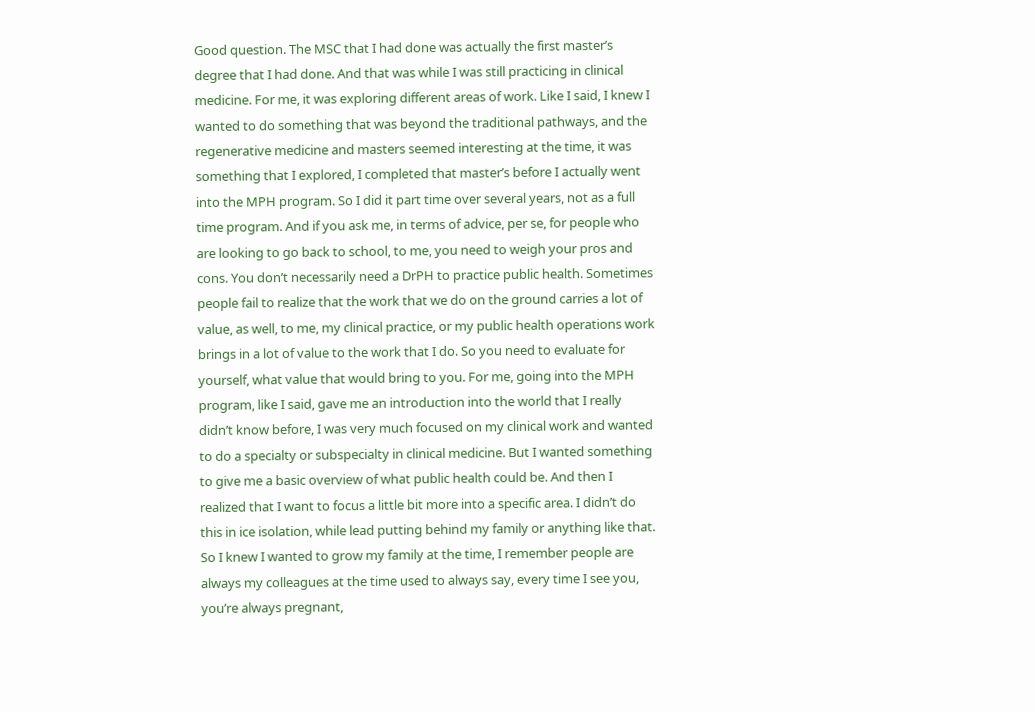Good question. The MSC that I had done was actually the first master’s degree that I had done. And that was while I was still practicing in clinical medicine. For me, it was exploring different areas of work. Like I said, I knew I wanted to do something that was beyond the traditional pathways, and the regenerative medicine and masters seemed interesting at the time, it was something that I explored, I completed that master’s before I actually went into the MPH program. So I did it part time over several years, not as a full time program. And if you ask me, in terms of advice, per se, for people who are looking to go back to school, to me, you need to weigh your pros and cons. You don’t necessarily need a DrPH to practice public health. Sometimes people fail to realize that the work that we do on the ground carries a lot of value, as well, to me, my clinical practice, or my public health operations work brings in a lot of value to the work that I do. So you need to evaluate for yourself, what value that would bring to you. For me, going into the MPH program, like I said, gave me an introduction into the world that I really didn’t know before, I was very much focused on my clinical work and wanted to do a specialty or subspecialty in clinical medicine. But I wanted something to give me a basic overview of what public health could be. And then I realized that I want to focus a little bit more into a specific area. I didn’t do this in ice isolation, while lead putting behind my family or anything like that. So I knew I wanted to grow my family at the time, I remember people are always my colleagues at the time used to always say, every time I see you, you’re always pregnant,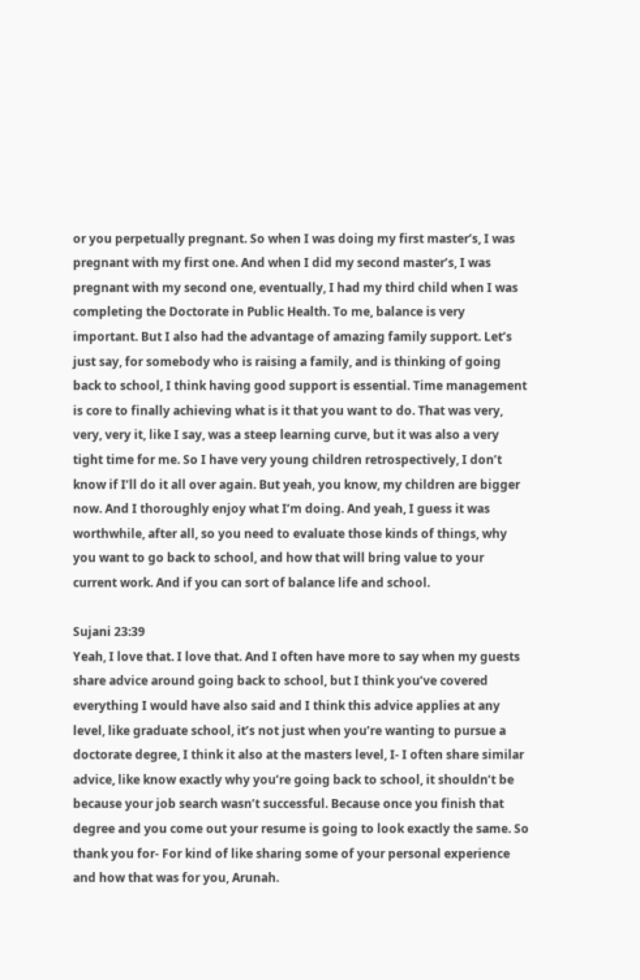or you perpetually pregnant. So when I was doing my first master’s, I was pregnant with my first one. And when I did my second master’s, I was pregnant with my second one, eventually, I had my third child when I was completing the Doctorate in Public Health. To me, balance is very important. But I also had the advantage of amazing family support. Let’s just say, for somebody who is raising a family, and is thinking of going back to school, I think having good support is essential. Time management is core to finally achieving what is it that you want to do. That was very, very, very it, like I say, was a steep learning curve, but it was also a very tight time for me. So I have very young children retrospectively, I don’t know if I’ll do it all over again. But yeah, you know, my children are bigger now. And I thoroughly enjoy what I’m doing. And yeah, I guess it was worthwhile, after all, so you need to evaluate those kinds of things, why you want to go back to school, and how that will bring value to your current work. And if you can sort of balance life and school.

Sujani 23:39
Yeah, I love that. I love that. And I often have more to say when my guests share advice around going back to school, but I think you’ve covered everything I would have also said and I think this advice applies at any level, like graduate school, it’s not just when you’re wanting to pursue a doctorate degree, I think it also at the masters level, I- I often share similar advice, like know exactly why you’re going back to school, it shouldn’t be because your job search wasn’t successful. Because once you finish that degree and you come out your resume is going to look exactly the same. So thank you for- For kind of like sharing some of your personal experience and how that was for you, Arunah.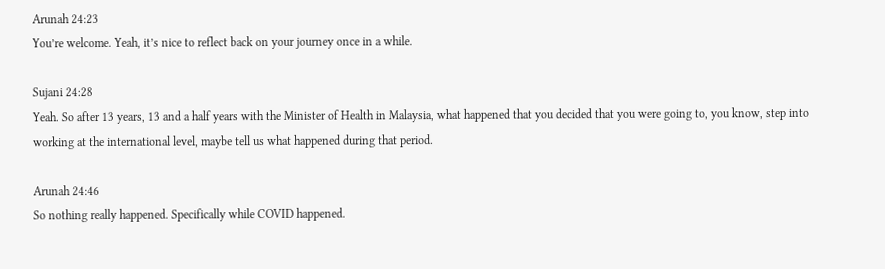Arunah 24:23
You’re welcome. Yeah, it’s nice to reflect back on your journey once in a while.

Sujani 24:28
Yeah. So after 13 years, 13 and a half years with the Minister of Health in Malaysia, what happened that you decided that you were going to, you know, step into working at the international level, maybe tell us what happened during that period.

Arunah 24:46
So nothing really happened. Specifically while COVID happened.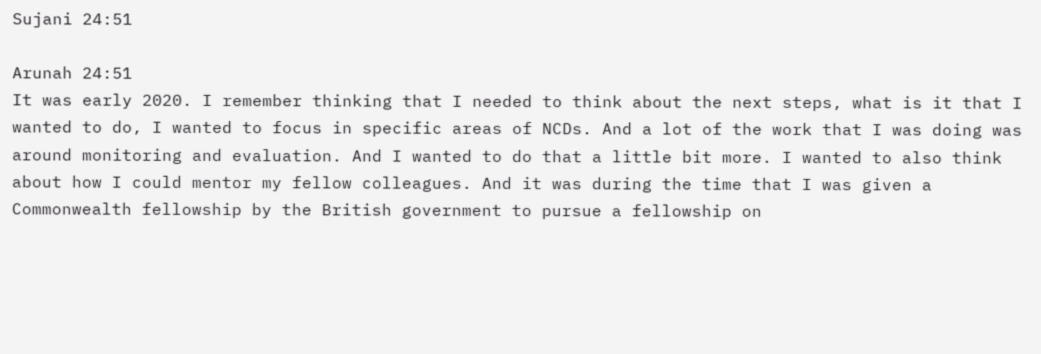Sujani 24:51

Arunah 24:51
It was early 2020. I remember thinking that I needed to think about the next steps, what is it that I wanted to do, I wanted to focus in specific areas of NCDs. And a lot of the work that I was doing was around monitoring and evaluation. And I wanted to do that a little bit more. I wanted to also think about how I could mentor my fellow colleagues. And it was during the time that I was given a Commonwealth fellowship by the British government to pursue a fellowship on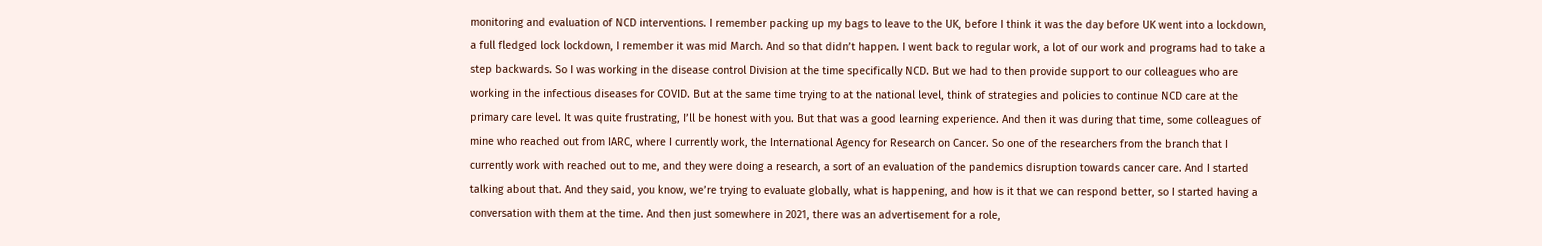monitoring and evaluation of NCD interventions. I remember packing up my bags to leave to the UK, before I think it was the day before UK went into a lockdown, a full fledged lock lockdown, I remember it was mid March. And so that didn’t happen. I went back to regular work, a lot of our work and programs had to take a step backwards. So I was working in the disease control Division at the time specifically NCD. But we had to then provide support to our colleagues who are working in the infectious diseases for COVID. But at the same time trying to at the national level, think of strategies and policies to continue NCD care at the primary care level. It was quite frustrating, I’ll be honest with you. But that was a good learning experience. And then it was during that time, some colleagues of mine who reached out from IARC, where I currently work, the International Agency for Research on Cancer. So one of the researchers from the branch that I currently work with reached out to me, and they were doing a research, a sort of an evaluation of the pandemics disruption towards cancer care. And I started talking about that. And they said, you know, we’re trying to evaluate globally, what is happening, and how is it that we can respond better, so I started having a conversation with them at the time. And then just somewhere in 2021, there was an advertisement for a role,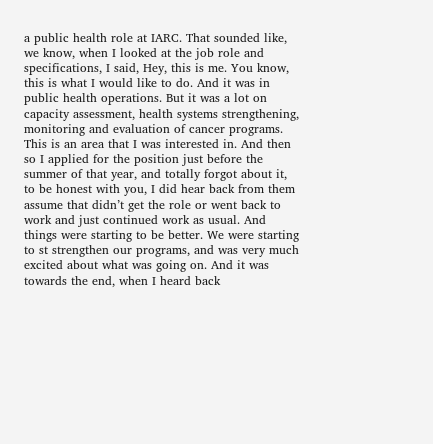a public health role at IARC. That sounded like, we know, when I looked at the job role and specifications, I said, Hey, this is me. You know, this is what I would like to do. And it was in public health operations. But it was a lot on capacity assessment, health systems strengthening, monitoring and evaluation of cancer programs. This is an area that I was interested in. And then so I applied for the position just before the summer of that year, and totally forgot about it, to be honest with you, I did hear back from them assume that didn’t get the role or went back to work and just continued work as usual. And things were starting to be better. We were starting to st strengthen our programs, and was very much excited about what was going on. And it was towards the end, when I heard back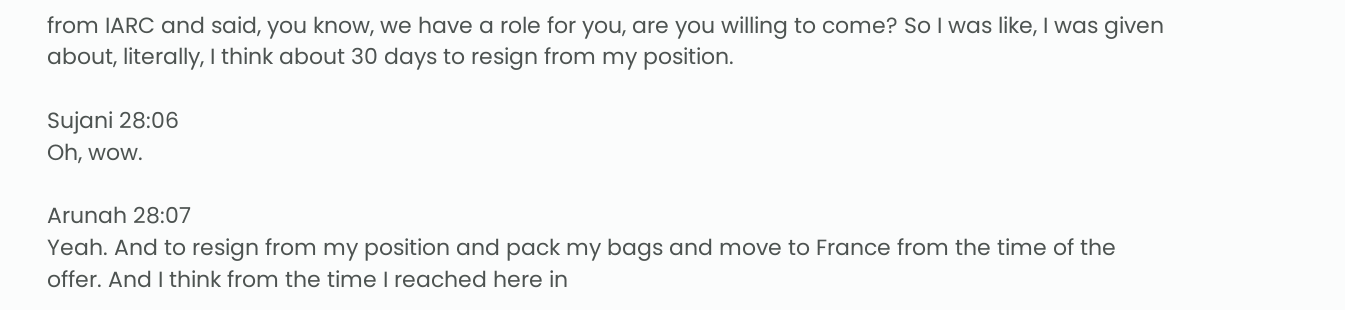from IARC and said, you know, we have a role for you, are you willing to come? So I was like, I was given about, literally, I think about 30 days to resign from my position.

Sujani 28:06
Oh, wow.

Arunah 28:07
Yeah. And to resign from my position and pack my bags and move to France from the time of the offer. And I think from the time I reached here in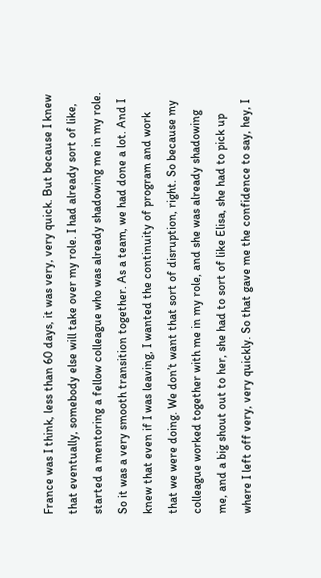France was I think, less than 60 days, it was very, very quick. But because I knew that eventually, somebody else will take over my role. I had already sort of like, started a mentoring a fellow colleague who was already shadowing me in my role. So it was a very smooth transition together. As a team, we had done a lot. And I knew that even if I was leaving, I wanted the continuity of program and work that we were doing. We don’t want that sort of disruption, right. So because my colleague worked together with me in my role, and she was already shadowing me, and a big shout out to her, she had to sort of like Elisa, she had to pick up where I left off very, very quickly. So that gave me the confidence to say, hey, I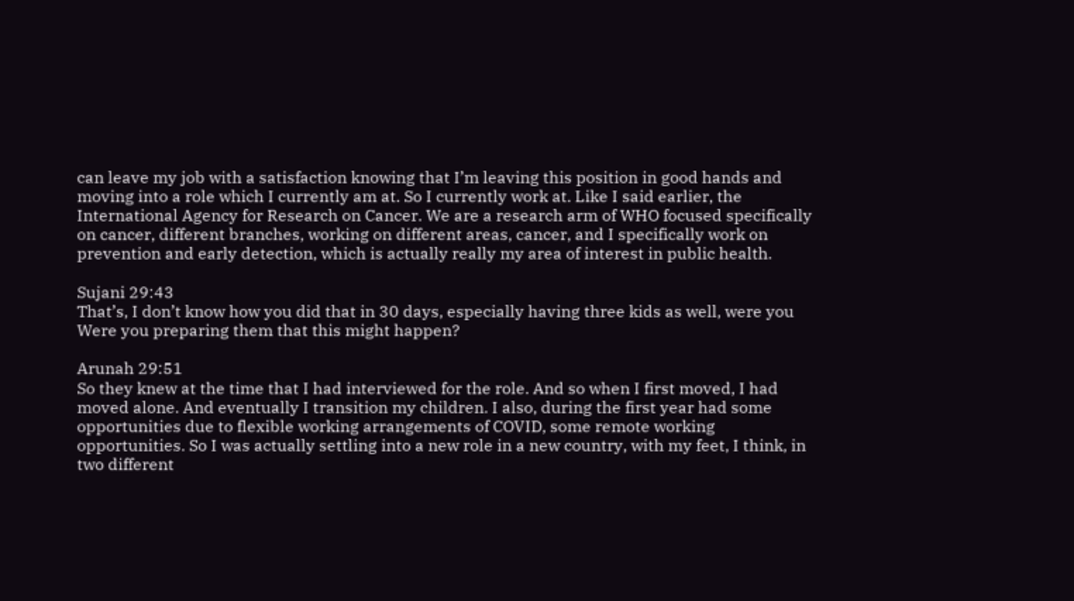can leave my job with a satisfaction knowing that I’m leaving this position in good hands and moving into a role which I currently am at. So I currently work at. Like I said earlier, the International Agency for Research on Cancer. We are a research arm of WHO focused specifically on cancer, different branches, working on different areas, cancer, and I specifically work on prevention and early detection, which is actually really my area of interest in public health.

Sujani 29:43
That’s, I don’t know how you did that in 30 days, especially having three kids as well, were you Were you preparing them that this might happen?

Arunah 29:51
So they knew at the time that I had interviewed for the role. And so when I first moved, I had moved alone. And eventually I transition my children. I also, during the first year had some opportunities due to flexible working arrangements of COVID, some remote working opportunities. So I was actually settling into a new role in a new country, with my feet, I think, in two different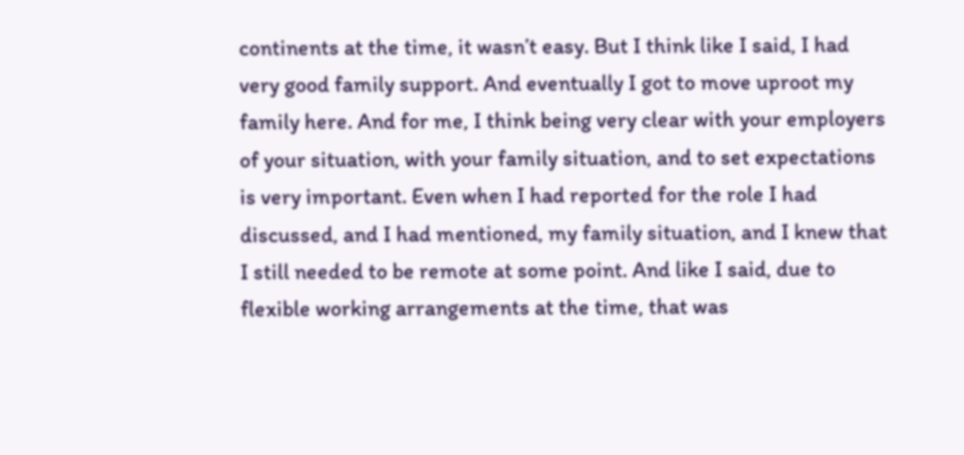continents at the time, it wasn’t easy. But I think like I said, I had very good family support. And eventually I got to move uproot my family here. And for me, I think being very clear with your employers of your situation, with your family situation, and to set expectations is very important. Even when I had reported for the role I had discussed, and I had mentioned, my family situation, and I knew that I still needed to be remote at some point. And like I said, due to flexible working arrangements at the time, that was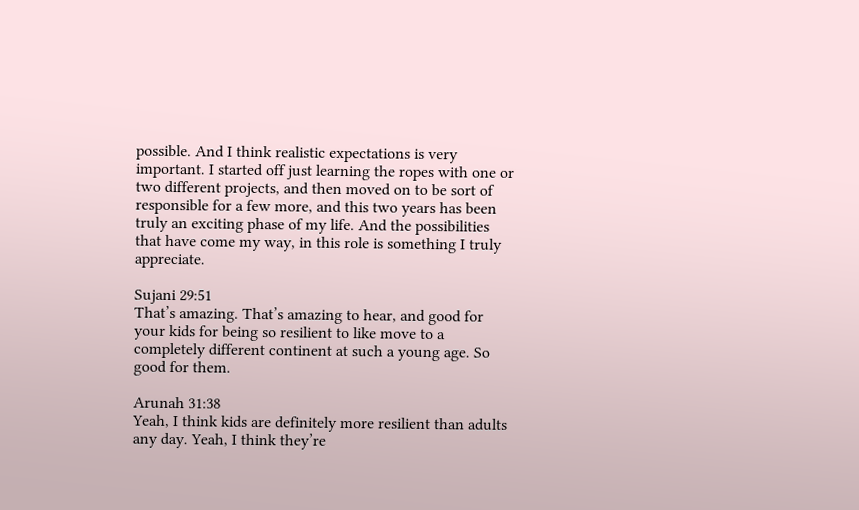possible. And I think realistic expectations is very important. I started off just learning the ropes with one or two different projects, and then moved on to be sort of responsible for a few more, and this two years has been truly an exciting phase of my life. And the possibilities that have come my way, in this role is something I truly appreciate.

Sujani 29:51
That’s amazing. That’s amazing to hear, and good for your kids for being so resilient to like move to a completely different continent at such a young age. So good for them.

Arunah 31:38
Yeah, I think kids are definitely more resilient than adults any day. Yeah, I think they’re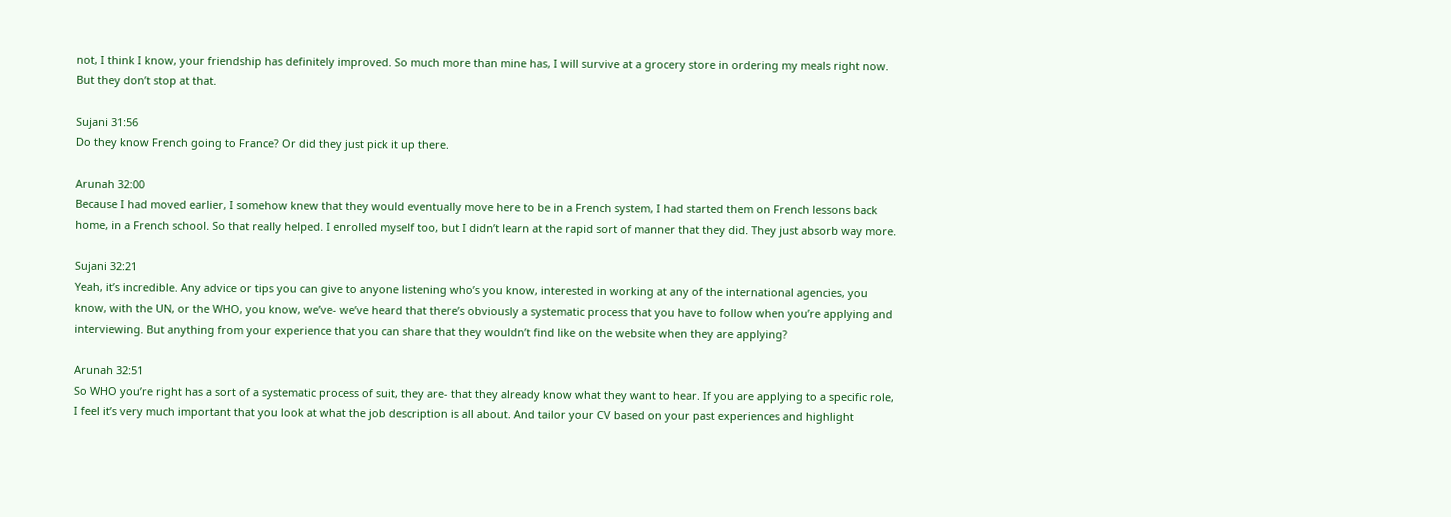not, I think I know, your friendship has definitely improved. So much more than mine has, I will survive at a grocery store in ordering my meals right now. But they don’t stop at that.

Sujani 31:56
Do they know French going to France? Or did they just pick it up there.

Arunah 32:00
Because I had moved earlier, I somehow knew that they would eventually move here to be in a French system, I had started them on French lessons back home, in a French school. So that really helped. I enrolled myself too, but I didn’t learn at the rapid sort of manner that they did. They just absorb way more.

Sujani 32:21
Yeah, it’s incredible. Any advice or tips you can give to anyone listening who’s you know, interested in working at any of the international agencies, you know, with the UN, or the WHO, you know, we’ve- we’ve heard that there’s obviously a systematic process that you have to follow when you’re applying and interviewing. But anything from your experience that you can share that they wouldn’t find like on the website when they are applying?

Arunah 32:51
So WHO you’re right has a sort of a systematic process of suit, they are- that they already know what they want to hear. If you are applying to a specific role, I feel it’s very much important that you look at what the job description is all about. And tailor your CV based on your past experiences and highlight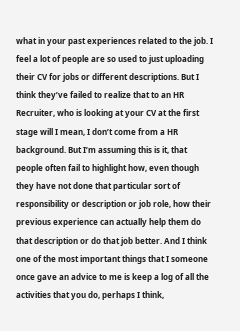what in your past experiences related to the job. I feel a lot of people are so used to just uploading their CV for jobs or different descriptions. But I think they’ve failed to realize that to an HR Recruiter, who is looking at your CV at the first stage will I mean, I don’t come from a HR background. But I’m assuming this is it, that people often fail to highlight how, even though they have not done that particular sort of responsibility or description or job role, how their previous experience can actually help them do that description or do that job better. And I think one of the most important things that I someone once gave an advice to me is keep a log of all the activities that you do, perhaps I think,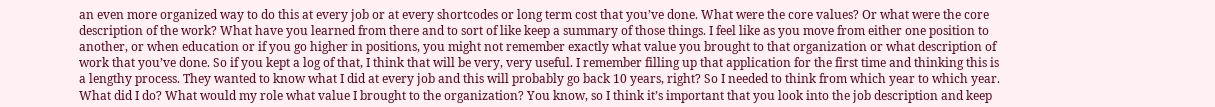an even more organized way to do this at every job or at every shortcodes or long term cost that you’ve done. What were the core values? Or what were the core description of the work? What have you learned from there and to sort of like keep a summary of those things. I feel like as you move from either one position to another, or when education or if you go higher in positions, you might not remember exactly what value you brought to that organization or what description of work that you’ve done. So if you kept a log of that, I think that will be very, very useful. I remember filling up that application for the first time and thinking this is a lengthy process. They wanted to know what I did at every job and this will probably go back 10 years, right? So I needed to think from which year to which year. What did I do? What would my role what value I brought to the organization? You know, so I think it’s important that you look into the job description and keep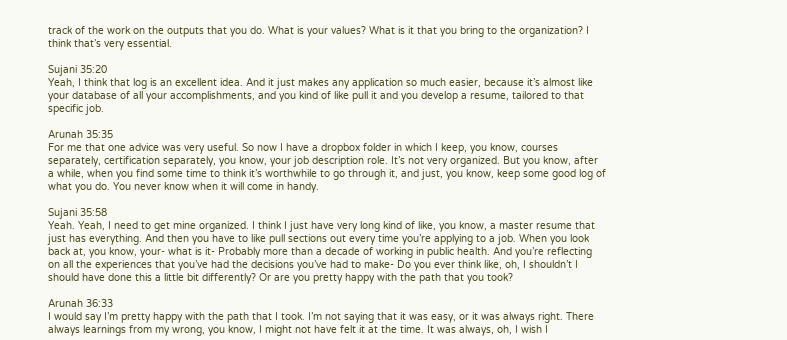track of the work on the outputs that you do. What is your values? What is it that you bring to the organization? I think that’s very essential.

Sujani 35:20
Yeah, I think that log is an excellent idea. And it just makes any application so much easier, because it’s almost like your database of all your accomplishments, and you kind of like pull it and you develop a resume, tailored to that specific job.

Arunah 35:35
For me that one advice was very useful. So now I have a dropbox folder in which I keep, you know, courses separately, certification separately, you know, your job description role. It’s not very organized. But you know, after a while, when you find some time to think it’s worthwhile to go through it, and just, you know, keep some good log of what you do. You never know when it will come in handy.

Sujani 35:58
Yeah. Yeah, I need to get mine organized. I think I just have very long kind of like, you know, a master resume that just has everything. And then you have to like pull sections out every time you’re applying to a job. When you look back at, you know, your- what is it- Probably more than a decade of working in public health. And you’re reflecting on all the experiences that you’ve had the decisions you’ve had to make- Do you ever think like, oh, I shouldn’t I should have done this a little bit differently? Or are you pretty happy with the path that you took?

Arunah 36:33
I would say I’m pretty happy with the path that I took. I’m not saying that it was easy, or it was always right. There always learnings from my wrong, you know, I might not have felt it at the time. It was always, oh, I wish I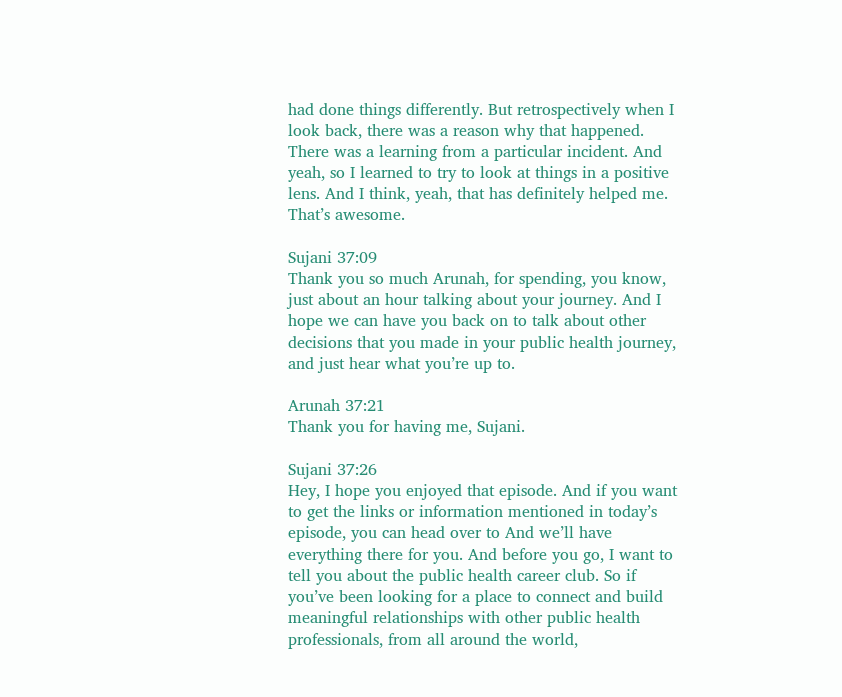had done things differently. But retrospectively when I look back, there was a reason why that happened. There was a learning from a particular incident. And yeah, so I learned to try to look at things in a positive lens. And I think, yeah, that has definitely helped me. That’s awesome.

Sujani 37:09
Thank you so much Arunah, for spending, you know, just about an hour talking about your journey. And I hope we can have you back on to talk about other decisions that you made in your public health journey, and just hear what you’re up to.

Arunah 37:21
Thank you for having me, Sujani.

Sujani 37:26
Hey, I hope you enjoyed that episode. And if you want to get the links or information mentioned in today’s episode, you can head over to And we’ll have everything there for you. And before you go, I want to tell you about the public health career club. So if you’ve been looking for a place to connect and build meaningful relationships with other public health professionals, from all around the world,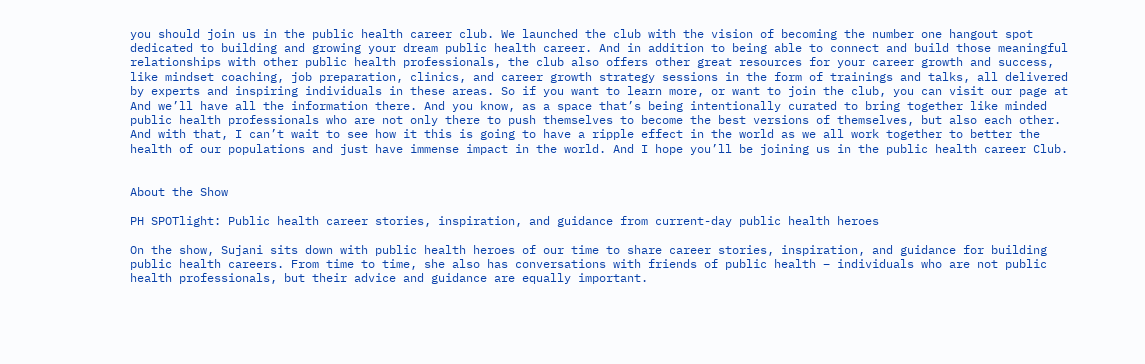you should join us in the public health career club. We launched the club with the vision of becoming the number one hangout spot dedicated to building and growing your dream public health career. And in addition to being able to connect and build those meaningful relationships with other public health professionals, the club also offers other great resources for your career growth and success, like mindset coaching, job preparation, clinics, and career growth strategy sessions in the form of trainings and talks, all delivered by experts and inspiring individuals in these areas. So if you want to learn more, or want to join the club, you can visit our page at And we’ll have all the information there. And you know, as a space that’s being intentionally curated to bring together like minded public health professionals who are not only there to push themselves to become the best versions of themselves, but also each other. And with that, I can’t wait to see how it this is going to have a ripple effect in the world as we all work together to better the health of our populations and just have immense impact in the world. And I hope you’ll be joining us in the public health career Club.


About the Show

PH SPOTlight: Public health career stories, inspiration, and guidance from current-day public health heroes

On the show, Sujani sits down with public health heroes of our time to share career stories, inspiration, and guidance for building public health careers. From time to time, she also has conversations with friends of public health – individuals who are not public health professionals, but their advice and guidance are equally important.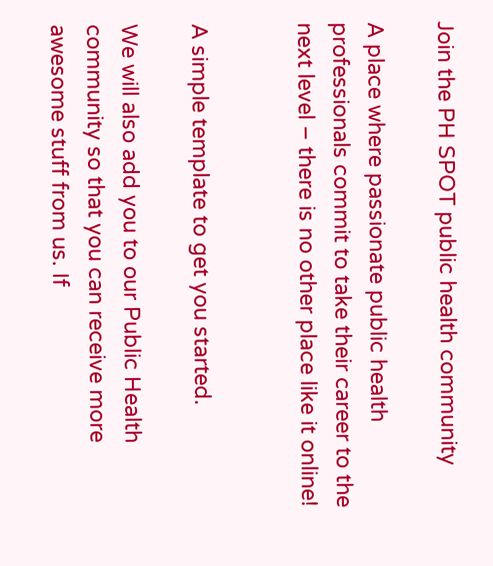Join the PH SPOT public health community

A place where passionate public health professionals commit to take their career to the next level – there is no other place like it online!


A simple template to get you started.

We will also add you to our Public Health community so that you can receive more awesome stuff from us. If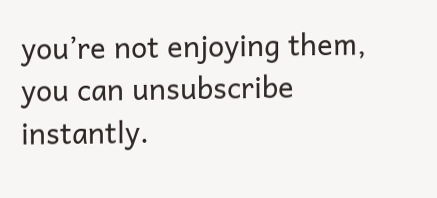you’re not enjoying them, you can unsubscribe instantly.